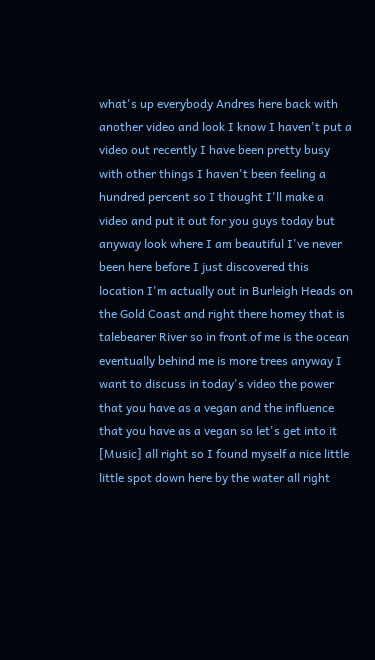what's up everybody Andres here back with another video and look I know I haven't put a video out recently I have been pretty busy with other things I haven't been feeling a hundred percent so I thought I'll make a video and put it out for you guys today but anyway look where I am beautiful I've never been here before I just discovered this location I'm actually out in Burleigh Heads on the Gold Coast and right there homey that is talebearer River so in front of me is the ocean eventually behind me is more trees anyway I want to discuss in today's video the power that you have as a vegan and the influence that you have as a vegan so let's get into it [Music] all right so I found myself a nice little little spot down here by the water all right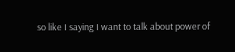so like I saying I want to talk about power of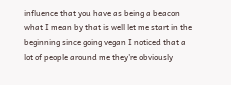influence that you have as being a beacon what I mean by that is well let me start in the beginning since going vegan I noticed that a lot of people around me they're obviously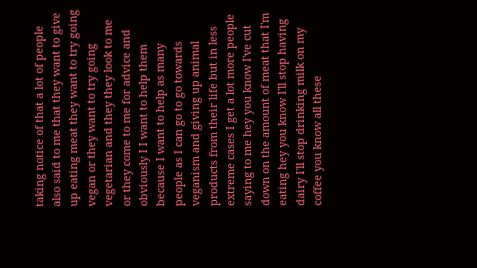taking notice of that a lot of people also said to me that they want to give up eating meat they want to try going vegan or they want to try going vegetarian and they they look to me or they come to me for advice and obviously I I want to help them because I want to help as many people as I can go to go towards veganism and giving up animal products from their life but in less extreme cases I get a lot more people saying to me hey you know I've cut down on the amount of meat that I'm eating hey you know I'll stop having dairy I'll stop drinking milk on my coffee you know all these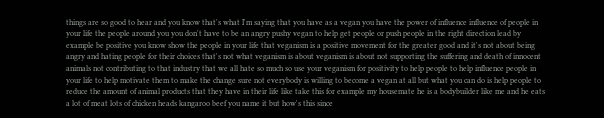things are so good to hear and you know that's what I'm saying that you have as a vegan you have the power of influence influence of people in your life the people around you you don't have to be an angry pushy vegan to help get people or push people in the right direction lead by example be positive you know show the people in your life that veganism is a positive movement for the greater good and it's not about being angry and hating people for their choices that's not what veganism is about veganism is about not supporting the suffering and death of innocent animals not contributing to that industry that we all hate so much so use your veganism for positivity to help people to help influence people in your life to help motivate them to make the change sure not everybody is willing to become a vegan at all but what you can do is help people to reduce the amount of animal products that they have in their life like take this for example my housemate he is a bodybuilder like me and he eats a lot of meat lots of chicken heads kangaroo beef you name it but how's this since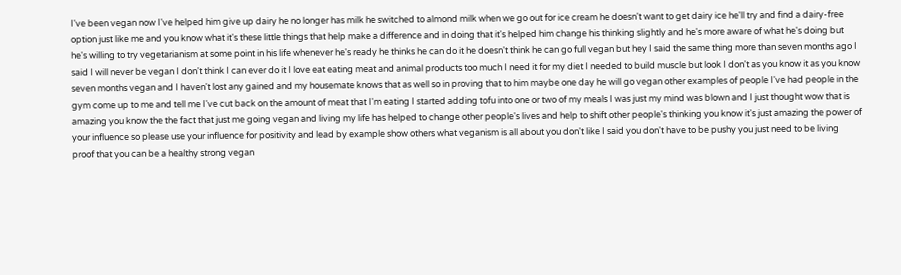I've been vegan now I've helped him give up dairy he no longer has milk he switched to almond milk when we go out for ice cream he doesn't want to get dairy ice he'll try and find a dairy-free option just like me and you know what it's these little things that help make a difference and in doing that it's helped him change his thinking slightly and he's more aware of what he's doing but he's willing to try vegetarianism at some point in his life whenever he's ready he thinks he can do it he doesn't think he can go full vegan but hey I said the same thing more than seven months ago I said I will never be vegan I don't think I can ever do it I love eat eating meat and animal products too much I need it for my diet I needed to build muscle but look I don't as you know it as you know seven months vegan and I haven't lost any gained and my housemate knows that as well so in proving that to him maybe one day he will go vegan other examples of people I've had people in the gym come up to me and tell me I've cut back on the amount of meat that I'm eating I started adding tofu into one or two of my meals I was just my mind was blown and I just thought wow that is amazing you know the the fact that just me going vegan and living my life has helped to change other people's lives and help to shift other people's thinking you know it's just amazing the power of your influence so please use your influence for positivity and lead by example show others what veganism is all about you don't like I said you don't have to be pushy you just need to be living proof that you can be a healthy strong vegan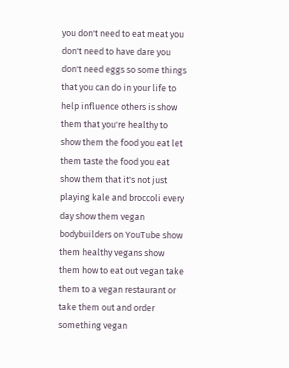you don't need to eat meat you don't need to have dare you don't need eggs so some things that you can do in your life to help influence others is show them that you're healthy to show them the food you eat let them taste the food you eat show them that it's not just playing kale and broccoli every day show them vegan bodybuilders on YouTube show them healthy vegans show them how to eat out vegan take them to a vegan restaurant or take them out and order something vegan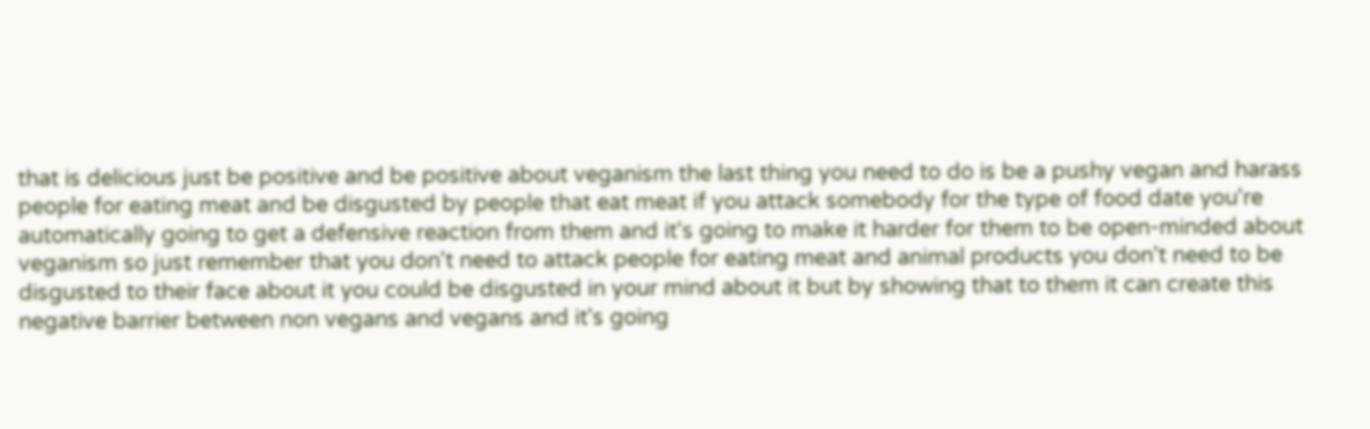that is delicious just be positive and be positive about veganism the last thing you need to do is be a pushy vegan and harass people for eating meat and be disgusted by people that eat meat if you attack somebody for the type of food date you're automatically going to get a defensive reaction from them and it's going to make it harder for them to be open-minded about veganism so just remember that you don't need to attack people for eating meat and animal products you don't need to be disgusted to their face about it you could be disgusted in your mind about it but by showing that to them it can create this negative barrier between non vegans and vegans and it's going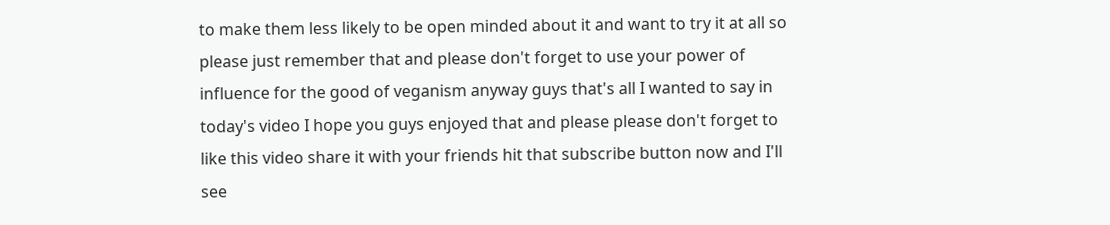to make them less likely to be open minded about it and want to try it at all so please just remember that and please don't forget to use your power of influence for the good of veganism anyway guys that's all I wanted to say in today's video I hope you guys enjoyed that and please please don't forget to like this video share it with your friends hit that subscribe button now and I'll see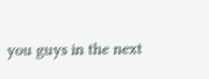you guys in the next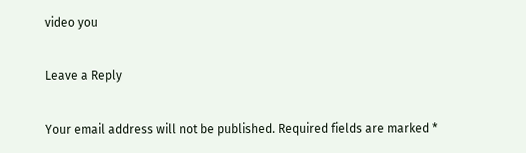video you

Leave a Reply

Your email address will not be published. Required fields are marked *